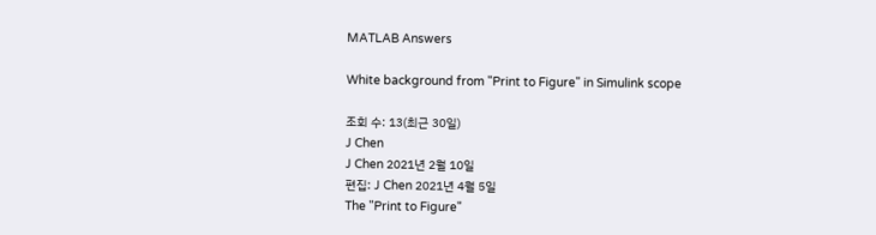MATLAB Answers

White background from "Print to Figure" in Simulink scope

조회 수: 13(최근 30일)
J Chen
J Chen 2021년 2월 10일
편집: J Chen 2021년 4월 5일
The "Print to Figure"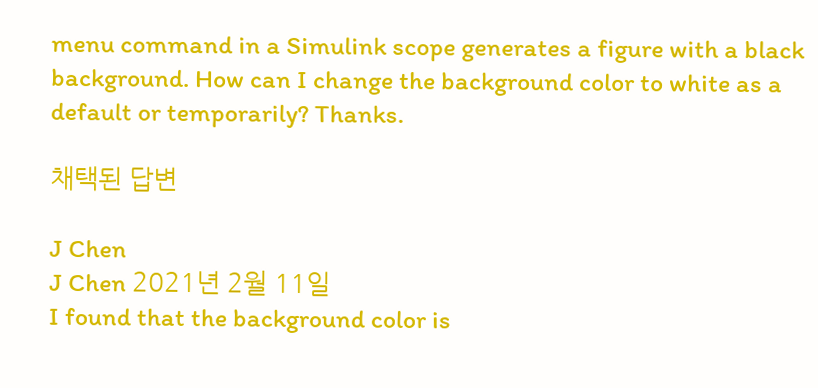menu command in a Simulink scope generates a figure with a black background. How can I change the background color to white as a default or temporarily? Thanks.

채택된 답변

J Chen
J Chen 2021년 2월 11일
I found that the background color is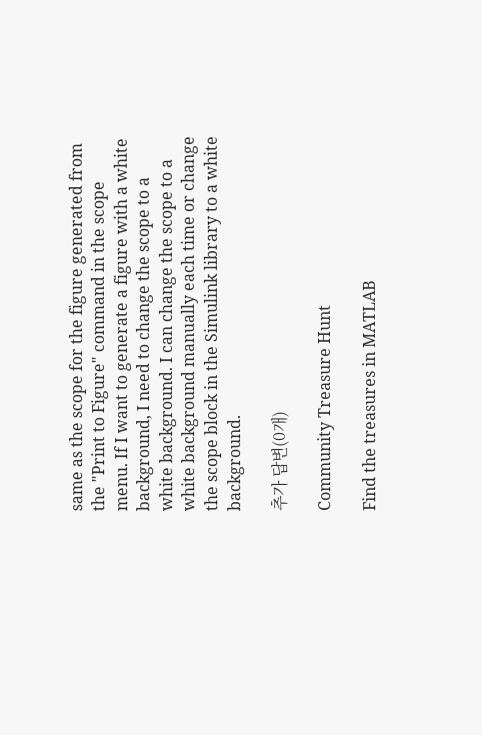same as the scope for the figure generated from the "Print to Figure" command in the scope menu. If I want to generate a figure with a white background, I need to change the scope to a white background. I can change the scope to a white background manually each time or change the scope block in the Simulink library to a white background.

추가 답변(0개)

Community Treasure Hunt

Find the treasures in MATLAB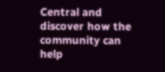Central and discover how the community can help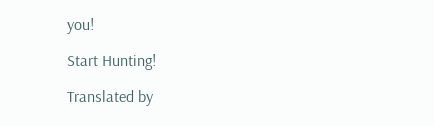you!

Start Hunting!

Translated by